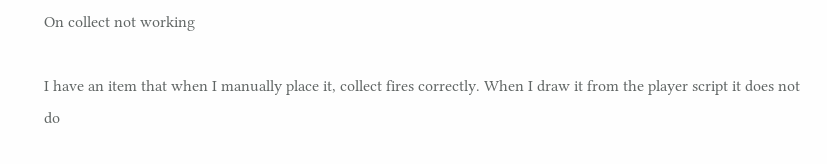On collect not working

I have an item that when I manually place it, collect fires correctly. When I draw it from the player script it does not do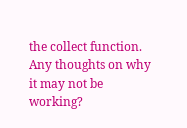the collect function. Any thoughts on why it may not be working?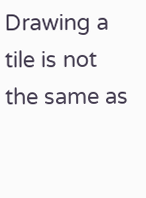Drawing a tile is not the same as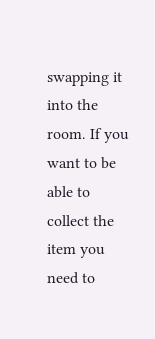swapping it into the room. If you want to be able to collect the item you need to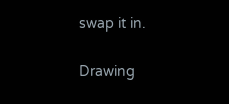swap it in.

Drawing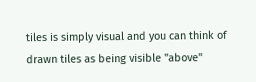tiles is simply visual and you can think of drawn tiles as being visible "above"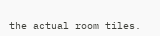the actual room tiles.